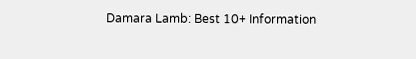Damara Lamb: Best 10+ Information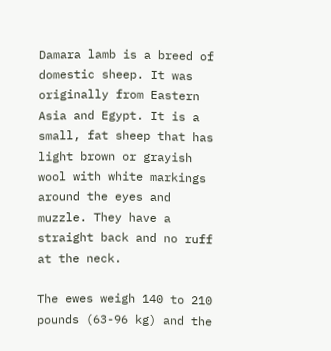Damara lamb is a breed of domestic sheep. It was originally from Eastern Asia and Egypt. It is a small, fat sheep that has light brown or grayish wool with white markings around the eyes and muzzle. They have a straight back and no ruff at the neck.

The ewes weigh 140 to 210 pounds (63-96 kg) and the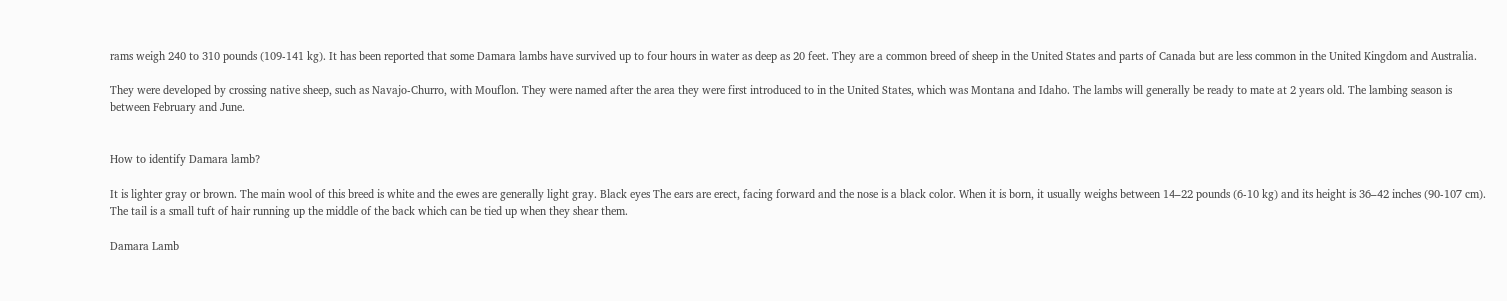rams weigh 240 to 310 pounds (109-141 kg). It has been reported that some Damara lambs have survived up to four hours in water as deep as 20 feet. They are a common breed of sheep in the United States and parts of Canada but are less common in the United Kingdom and Australia.

They were developed by crossing native sheep, such as Navajo-Churro, with Mouflon. They were named after the area they were first introduced to in the United States, which was Montana and Idaho. The lambs will generally be ready to mate at 2 years old. The lambing season is between February and June.


How to identify Damara lamb?

It is lighter gray or brown. The main wool of this breed is white and the ewes are generally light gray. Black eyes The ears are erect, facing forward and the nose is a black color. When it is born, it usually weighs between 14–22 pounds (6-10 kg) and its height is 36–42 inches (90-107 cm). The tail is a small tuft of hair running up the middle of the back which can be tied up when they shear them.

Damara Lamb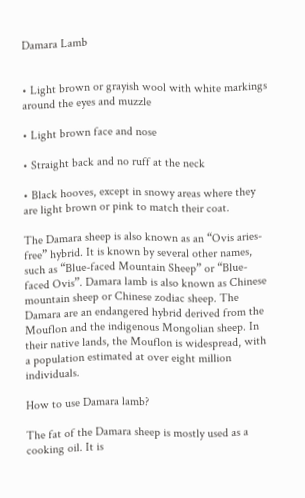Damara Lamb


• Light brown or grayish wool with white markings around the eyes and muzzle

• Light brown face and nose

• Straight back and no ruff at the neck

• Black hooves, except in snowy areas where they are light brown or pink to match their coat.

The Damara sheep is also known as an “Ovis aries-free” hybrid. It is known by several other names, such as “Blue-faced Mountain Sheep” or “Blue-faced Ovis”. Damara lamb is also known as Chinese mountain sheep or Chinese zodiac sheep. The Damara are an endangered hybrid derived from the Mouflon and the indigenous Mongolian sheep. In their native lands, the Mouflon is widespread, with a population estimated at over eight million individuals.

How to use Damara lamb?

The fat of the Damara sheep is mostly used as a cooking oil. It is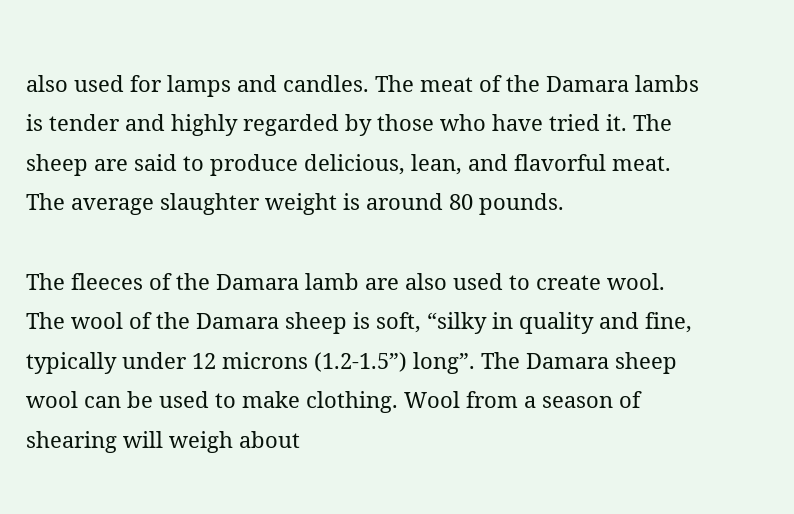also used for lamps and candles. The meat of the Damara lambs is tender and highly regarded by those who have tried it. The sheep are said to produce delicious, lean, and flavorful meat. The average slaughter weight is around 80 pounds.

The fleeces of the Damara lamb are also used to create wool. The wool of the Damara sheep is soft, “silky in quality and fine, typically under 12 microns (1.2-1.5”) long”. The Damara sheep wool can be used to make clothing. Wool from a season of shearing will weigh about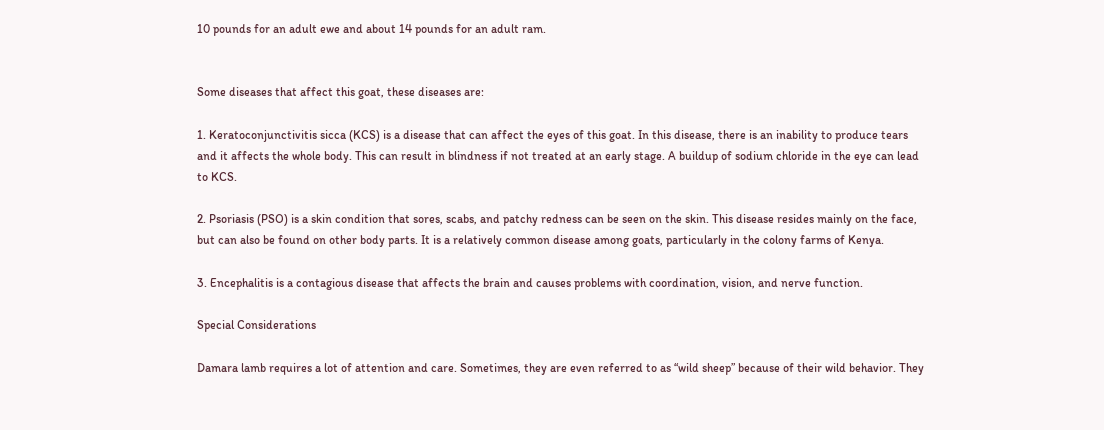10 pounds for an adult ewe and about 14 pounds for an adult ram.


Some diseases that affect this goat, these diseases are:

1. Keratoconjunctivitis sicca (KCS) is a disease that can affect the eyes of this goat. In this disease, there is an inability to produce tears and it affects the whole body. This can result in blindness if not treated at an early stage. A buildup of sodium chloride in the eye can lead to KCS.

2. Psoriasis (PSO) is a skin condition that sores, scabs, and patchy redness can be seen on the skin. This disease resides mainly on the face, but can also be found on other body parts. It is a relatively common disease among goats, particularly in the colony farms of Kenya.

3. Encephalitis is a contagious disease that affects the brain and causes problems with coordination, vision, and nerve function.

Special Considerations

Damara lamb requires a lot of attention and care. Sometimes, they are even referred to as “wild sheep” because of their wild behavior. They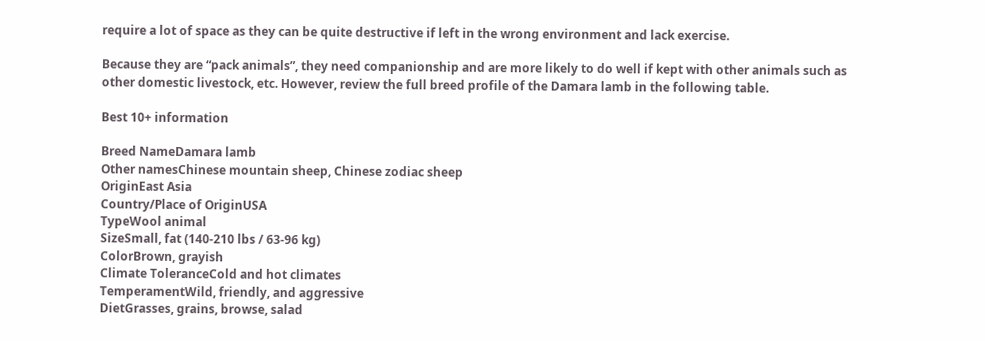require a lot of space as they can be quite destructive if left in the wrong environment and lack exercise.

Because they are “pack animals”, they need companionship and are more likely to do well if kept with other animals such as other domestic livestock, etc. However, review the full breed profile of the Damara lamb in the following table.

Best 10+ information

Breed NameDamara lamb
Other namesChinese mountain sheep, Chinese zodiac sheep
OriginEast Asia
Country/Place of OriginUSA
TypeWool animal
SizeSmall, fat (140-210 lbs / 63-96 kg)
ColorBrown, grayish
Climate ToleranceCold and hot climates
TemperamentWild, friendly, and aggressive
DietGrasses, grains, browse, salad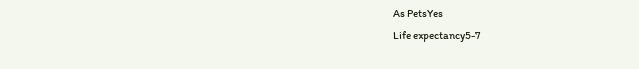As PetsYes
Life expectancy5-7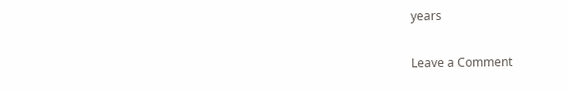years

Leave a Comment